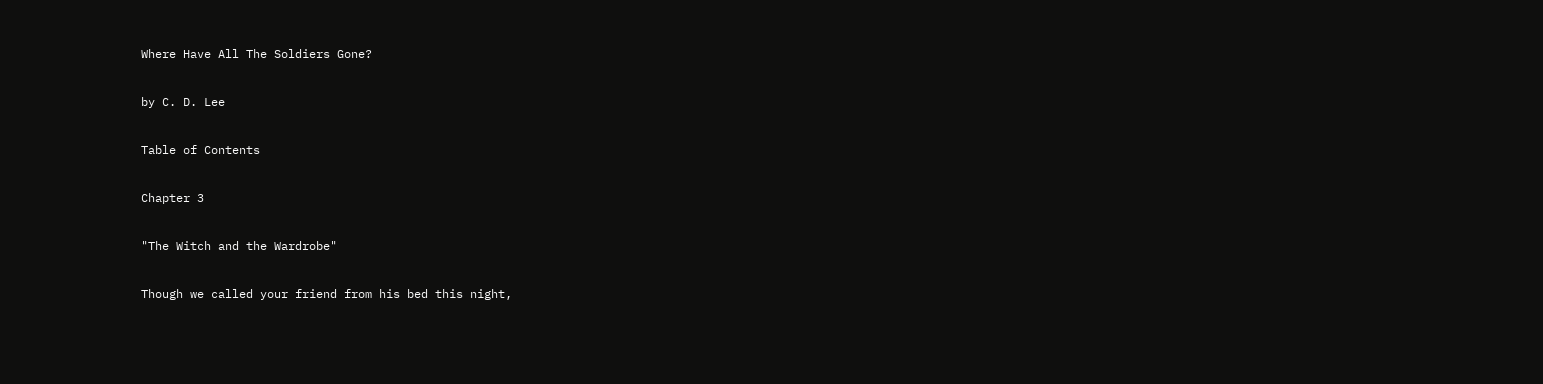Where Have All The Soldiers Gone?

by C. D. Lee

Table of Contents

Chapter 3

"The Witch and the Wardrobe"

Though we called your friend from his bed this night,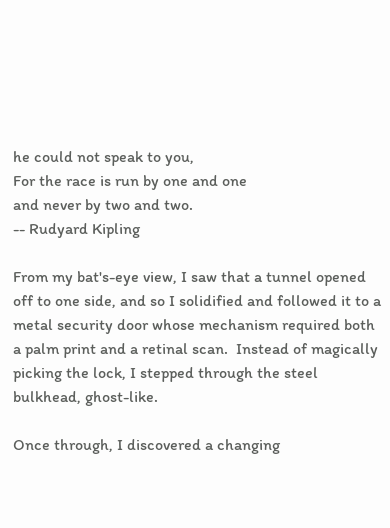he could not speak to you,
For the race is run by one and one
and never by two and two.
-- Rudyard Kipling

From my bat's-eye view, I saw that a tunnel opened off to one side, and so I solidified and followed it to a metal security door whose mechanism required both a palm print and a retinal scan.  Instead of magically picking the lock, I stepped through the steel bulkhead, ghost-like.

Once through, I discovered a changing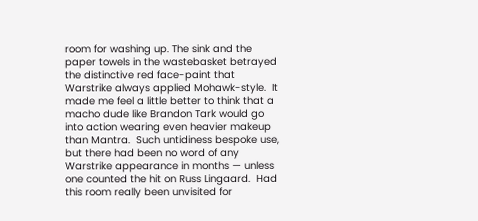room for washing up. The sink and the paper towels in the wastebasket betrayed the distinctive red face-paint that Warstrike always applied Mohawk-style.  It made me feel a little better to think that a macho dude like Brandon Tark would go into action wearing even heavier makeup than Mantra.  Such untidiness bespoke use, but there had been no word of any Warstrike appearance in months — unless one counted the hit on Russ Lingaard.  Had this room really been unvisited for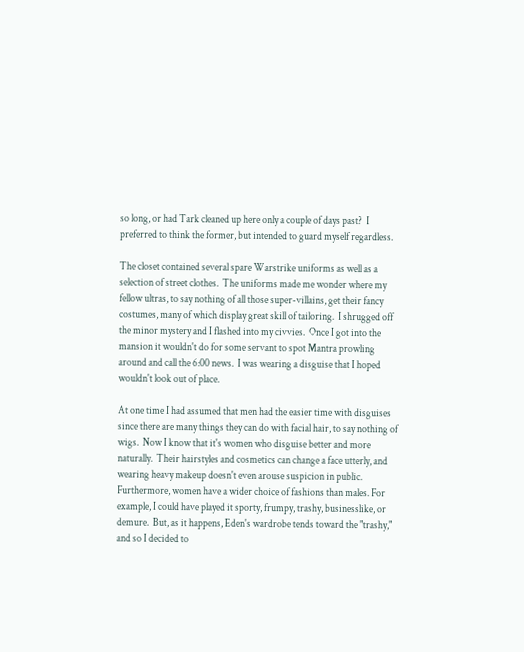so long, or had Tark cleaned up here only a couple of days past?  I preferred to think the former, but intended to guard myself regardless.

The closet contained several spare Warstrike uniforms as well as a selection of street clothes.  The uniforms made me wonder where my fellow ultras, to say nothing of all those super-villains, get their fancy costumes, many of which display great skill of tailoring.  I shrugged off the minor mystery and I flashed into my civvies.  Once I got into the mansion it wouldn't do for some servant to spot Mantra prowling around and call the 6:00 news.  I was wearing a disguise that I hoped wouldn't look out of place.

At one time I had assumed that men had the easier time with disguises since there are many things they can do with facial hair, to say nothing of wigs.  Now I know that it's women who disguise better and more naturally.  Their hairstyles and cosmetics can change a face utterly, and wearing heavy makeup doesn't even arouse suspicion in public.  Furthermore, women have a wider choice of fashions than males. For example, I could have played it sporty, frumpy, trashy, businesslike, or demure.  But, as it happens, Eden's wardrobe tends toward the "trashy," and so I decided to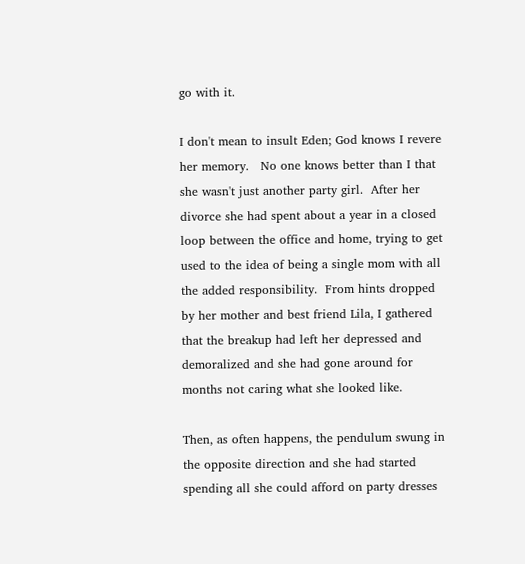go with it.

I don't mean to insult Eden; God knows I revere her memory.   No one knows better than I that she wasn't just another party girl.  After her divorce she had spent about a year in a closed loop between the office and home, trying to get used to the idea of being a single mom with all the added responsibility.  From hints dropped by her mother and best friend Lila, I gathered that the breakup had left her depressed and demoralized and she had gone around for months not caring what she looked like.

Then, as often happens, the pendulum swung in the opposite direction and she had started spending all she could afford on party dresses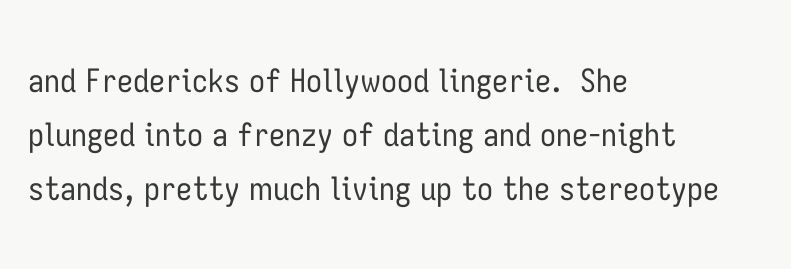and Fredericks of Hollywood lingerie.  She plunged into a frenzy of dating and one-night stands, pretty much living up to the stereotype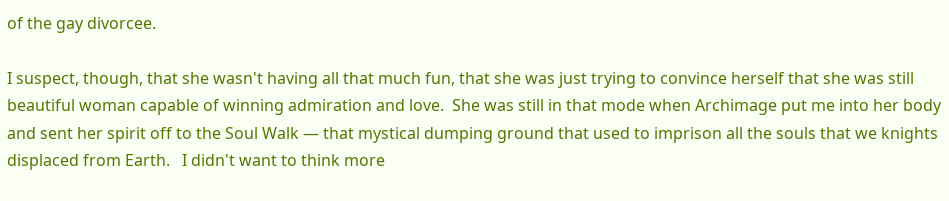of the gay divorcee.

I suspect, though, that she wasn't having all that much fun, that she was just trying to convince herself that she was still beautiful woman capable of winning admiration and love.  She was still in that mode when Archimage put me into her body and sent her spirit off to the Soul Walk — that mystical dumping ground that used to imprison all the souls that we knights displaced from Earth.   I didn't want to think more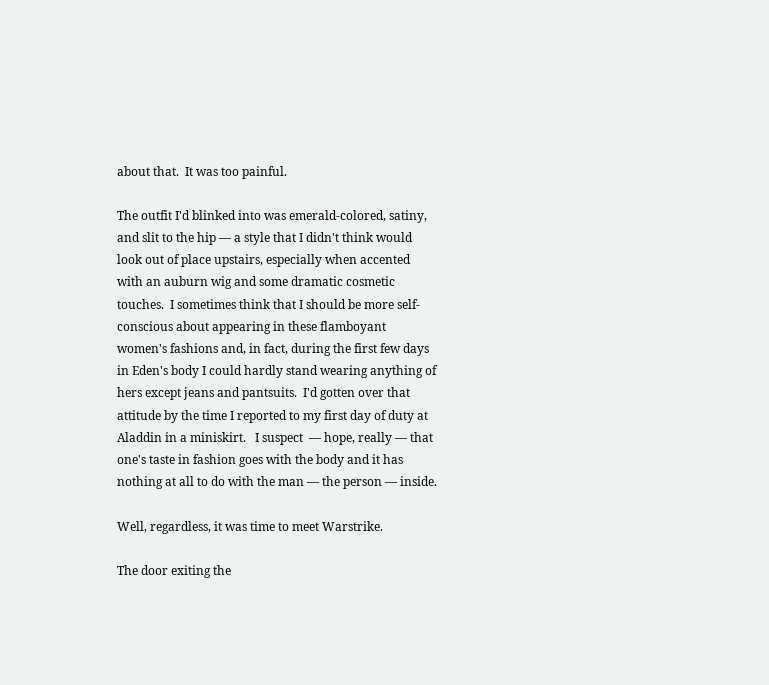about that.  It was too painful.

The outfit I'd blinked into was emerald-colored, satiny, and slit to the hip — a style that I didn't think would look out of place upstairs, especially when accented with an auburn wig and some dramatic cosmetic touches.  I sometimes think that I should be more self-conscious about appearing in these flamboyant women's fashions and, in fact, during the first few days in Eden's body I could hardly stand wearing anything of hers except jeans and pantsuits.  I'd gotten over that attitude by the time I reported to my first day of duty at Aladdin in a miniskirt.   I suspect  — hope, really — that one's taste in fashion goes with the body and it has nothing at all to do with the man — the person — inside.

Well, regardless, it was time to meet Warstrike.

The door exiting the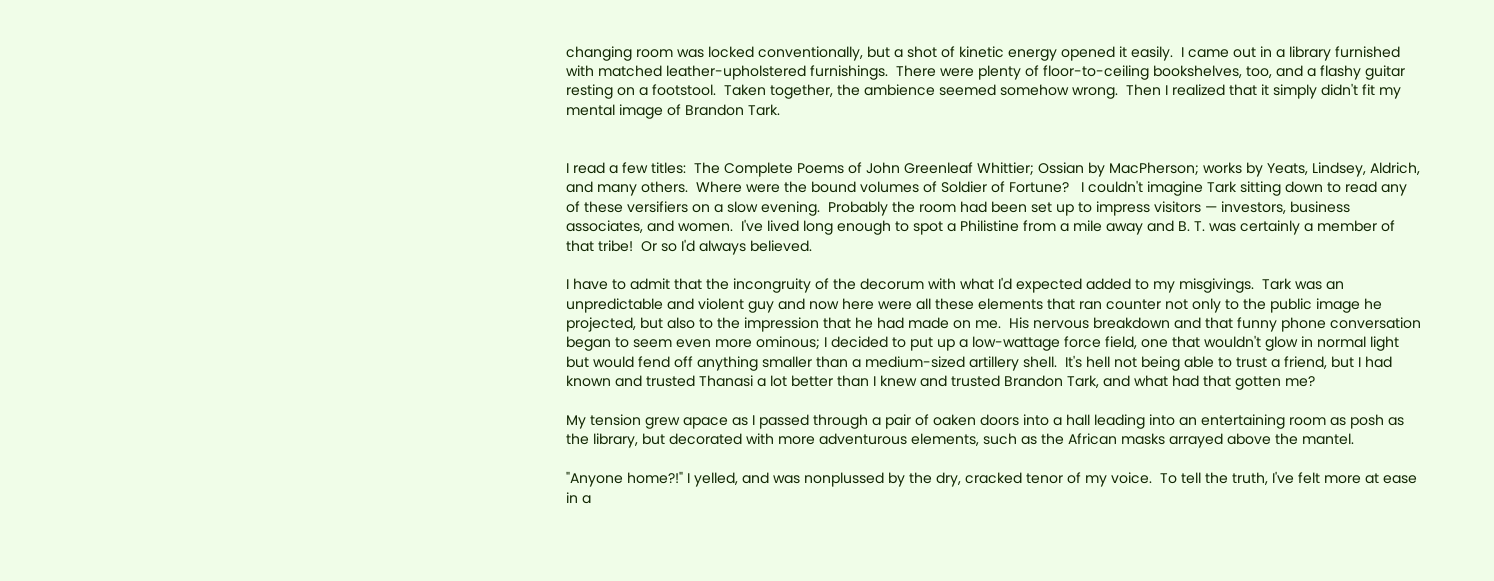changing room was locked conventionally, but a shot of kinetic energy opened it easily.  I came out in a library furnished with matched leather-upholstered furnishings.  There were plenty of floor-to-ceiling bookshelves, too, and a flashy guitar resting on a footstool.  Taken together, the ambience seemed somehow wrong.  Then I realized that it simply didn't fit my mental image of Brandon Tark.


I read a few titles:  The Complete Poems of John Greenleaf Whittier; Ossian by MacPherson; works by Yeats, Lindsey, Aldrich, and many others.  Where were the bound volumes of Soldier of Fortune?   I couldn't imagine Tark sitting down to read any of these versifiers on a slow evening.  Probably the room had been set up to impress visitors — investors, business associates, and women.  I've lived long enough to spot a Philistine from a mile away and B. T. was certainly a member of that tribe!  Or so I'd always believed.

I have to admit that the incongruity of the decorum with what I'd expected added to my misgivings.  Tark was an unpredictable and violent guy and now here were all these elements that ran counter not only to the public image he projected, but also to the impression that he had made on me.  His nervous breakdown and that funny phone conversation began to seem even more ominous; I decided to put up a low-wattage force field, one that wouldn't glow in normal light but would fend off anything smaller than a medium-sized artillery shell.  It's hell not being able to trust a friend, but I had known and trusted Thanasi a lot better than I knew and trusted Brandon Tark, and what had that gotten me?

My tension grew apace as I passed through a pair of oaken doors into a hall leading into an entertaining room as posh as the library, but decorated with more adventurous elements, such as the African masks arrayed above the mantel.

"Anyone home?!" I yelled, and was nonplussed by the dry, cracked tenor of my voice.  To tell the truth, I've felt more at ease in a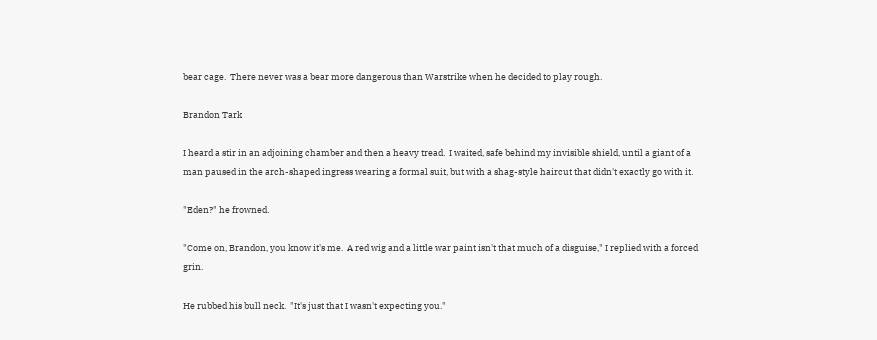bear cage.  There never was a bear more dangerous than Warstrike when he decided to play rough.

Brandon Tark

I heard a stir in an adjoining chamber and then a heavy tread.  I waited, safe behind my invisible shield, until a giant of a man paused in the arch-shaped ingress wearing a formal suit, but with a shag-style haircut that didn't exactly go with it.

"Eden?" he frowned.

"Come on, Brandon, you know it's me.  A red wig and a little war paint isn't that much of a disguise," I replied with a forced grin.

He rubbed his bull neck.  "It's just that I wasn't expecting you."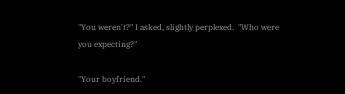"You weren't?" I asked, slightly perplexed.  "Who were you expecting?"

"Your boyfriend."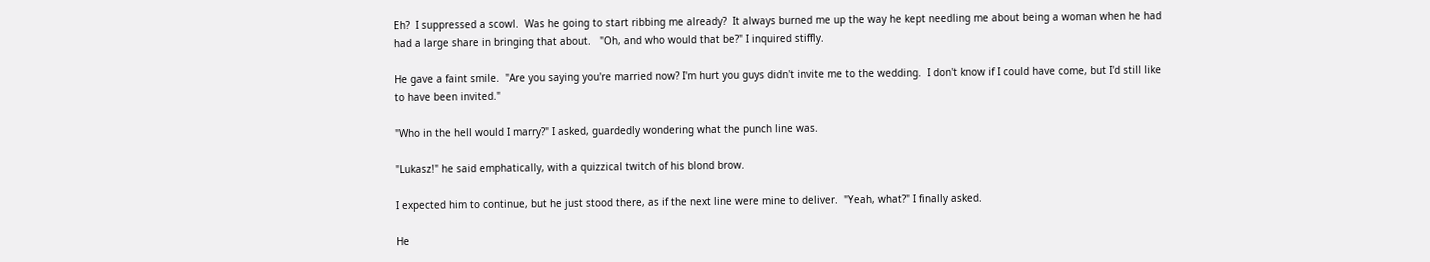Eh?  I suppressed a scowl.  Was he going to start ribbing me already?  It always burned me up the way he kept needling me about being a woman when he had had a large share in bringing that about.   "Oh, and who would that be?" I inquired stiffly.

He gave a faint smile.  "Are you saying you're married now? I'm hurt you guys didn't invite me to the wedding.  I don't know if I could have come, but I'd still like to have been invited."

"Who in the hell would I marry?" I asked, guardedly wondering what the punch line was.

"Lukasz!" he said emphatically, with a quizzical twitch of his blond brow.

I expected him to continue, but he just stood there, as if the next line were mine to deliver.  "Yeah, what?" I finally asked.

He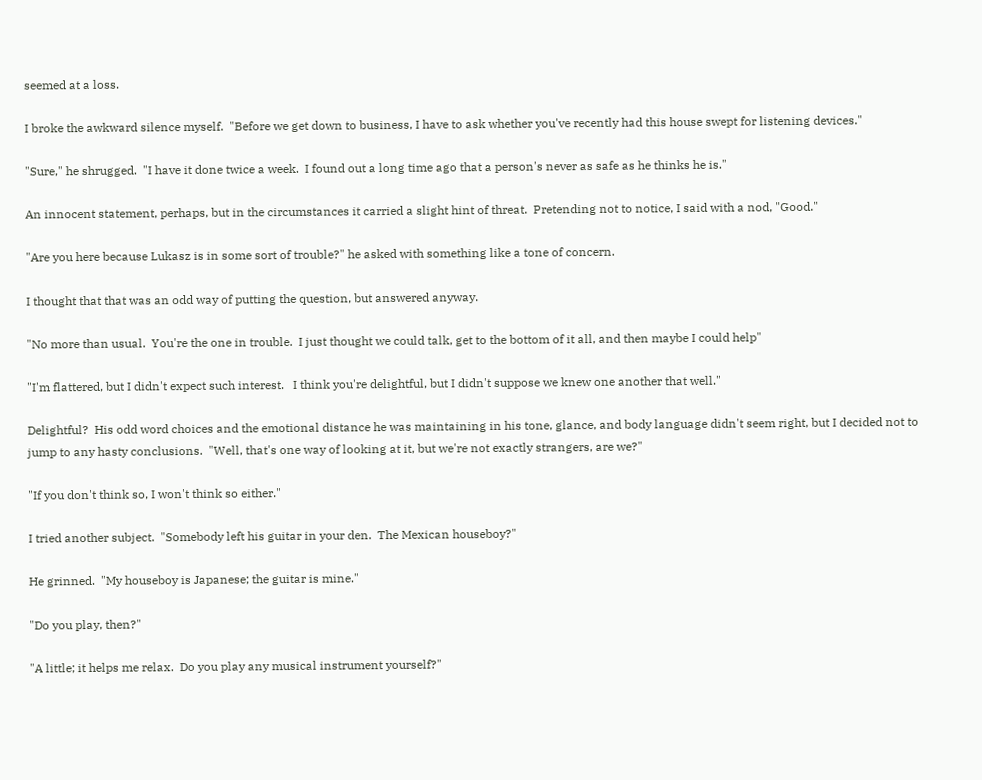seemed at a loss.

I broke the awkward silence myself.  "Before we get down to business, I have to ask whether you've recently had this house swept for listening devices."

"Sure," he shrugged.  "I have it done twice a week.  I found out a long time ago that a person's never as safe as he thinks he is."

An innocent statement, perhaps, but in the circumstances it carried a slight hint of threat.  Pretending not to notice, I said with a nod, "Good."

"Are you here because Lukasz is in some sort of trouble?" he asked with something like a tone of concern.

I thought that that was an odd way of putting the question, but answered anyway.

"No more than usual.  You're the one in trouble.  I just thought we could talk, get to the bottom of it all, and then maybe I could help"

"I'm flattered, but I didn't expect such interest.   I think you're delightful, but I didn't suppose we knew one another that well."

Delightful?  His odd word choices and the emotional distance he was maintaining in his tone, glance, and body language didn't seem right, but I decided not to jump to any hasty conclusions.  "Well, that's one way of looking at it, but we're not exactly strangers, are we?"

"If you don't think so, I won't think so either."

I tried another subject.  "Somebody left his guitar in your den.  The Mexican houseboy?"

He grinned.  "My houseboy is Japanese; the guitar is mine."

"Do you play, then?"

"A little; it helps me relax.  Do you play any musical instrument yourself?"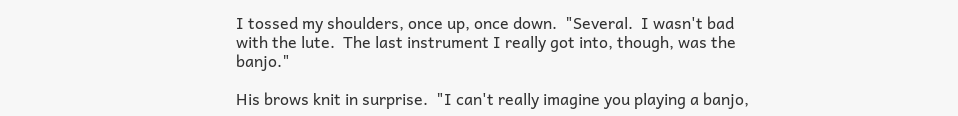I tossed my shoulders, once up, once down.  "Several.  I wasn't bad with the lute.  The last instrument I really got into, though, was the banjo."

His brows knit in surprise.  "I can't really imagine you playing a banjo,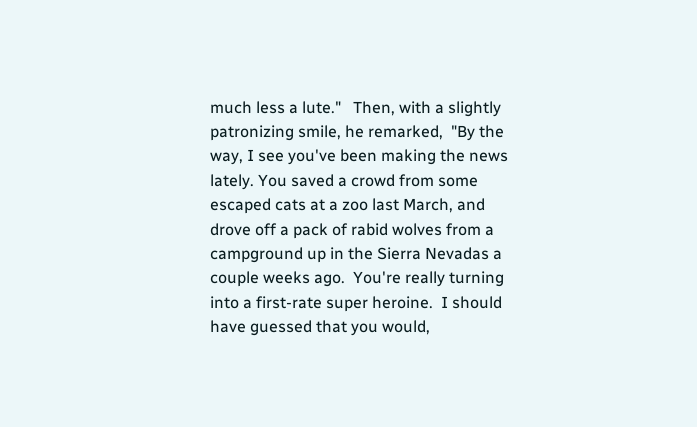much less a lute."   Then, with a slightly patronizing smile, he remarked,  "By the way, I see you've been making the news lately. You saved a crowd from some escaped cats at a zoo last March, and drove off a pack of rabid wolves from a campground up in the Sierra Nevadas a couple weeks ago.  You're really turning into a first-rate super heroine.  I should have guessed that you would,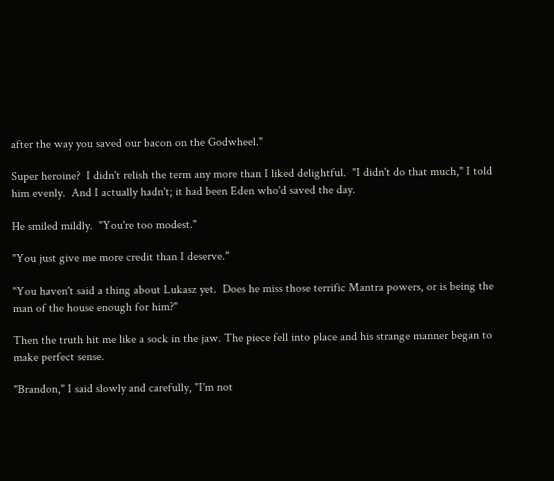after the way you saved our bacon on the Godwheel."

Super heroine?  I didn't relish the term any more than I liked delightful.  "I didn't do that much," I told him evenly.  And I actually hadn't; it had been Eden who'd saved the day.

He smiled mildly.  "You're too modest."

"You just give me more credit than I deserve."

"You haven't said a thing about Lukasz yet.  Does he miss those terrific Mantra powers, or is being the man of the house enough for him?"

Then the truth hit me like a sock in the jaw. The piece fell into place and his strange manner began to make perfect sense.

"Brandon," I said slowly and carefully, "I'm not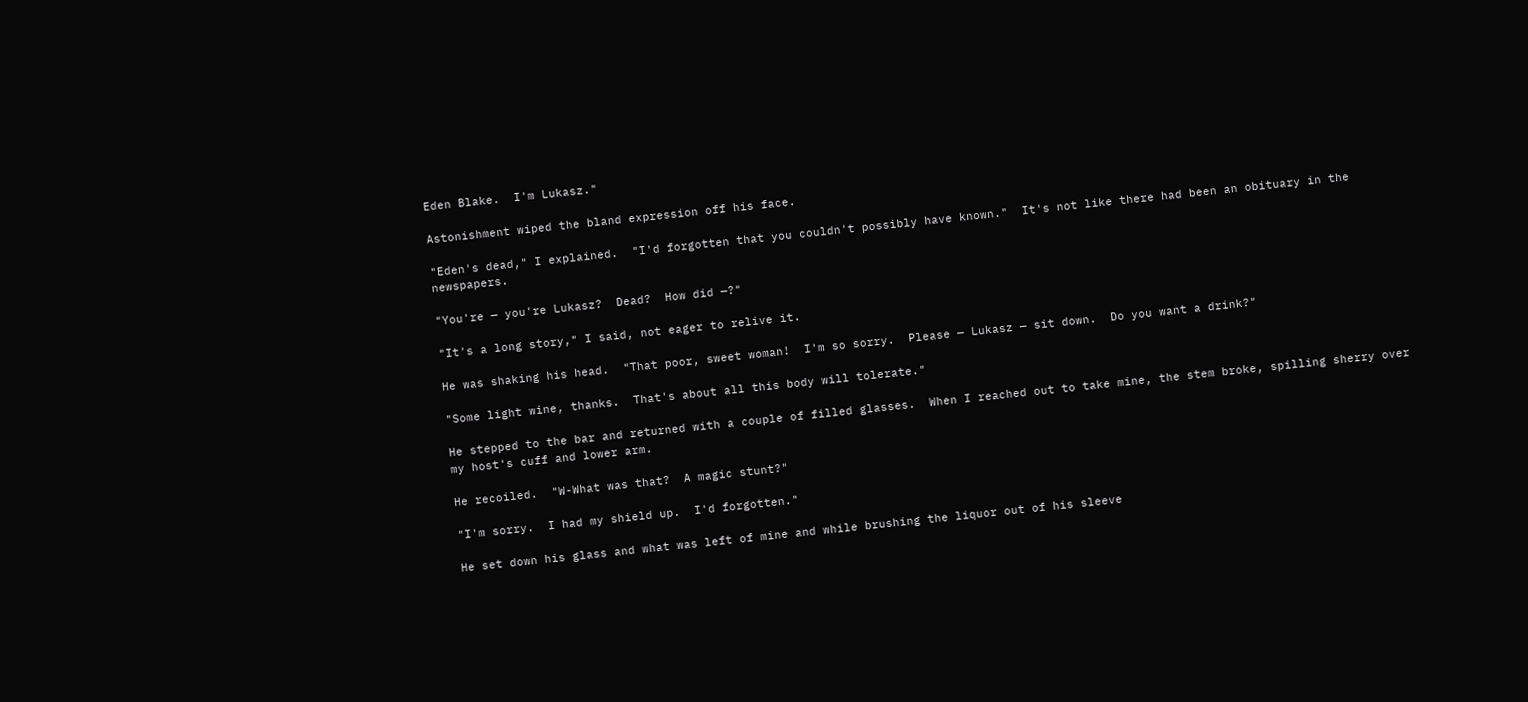Eden Blake.  I'm Lukasz."

Astonishment wiped the bland expression off his face.

"Eden's dead," I explained.  "I'd forgotten that you couldn't possibly have known."  It's not like there had been an obituary in the newspapers.

"You're — you're Lukasz?  Dead?  How did —?"

"It's a long story," I said, not eager to relive it.

He was shaking his head.  "That poor, sweet woman!  I'm so sorry.  Please — Lukasz — sit down.  Do you want a drink?"

"Some light wine, thanks.  That's about all this body will tolerate."

He stepped to the bar and returned with a couple of filled glasses.  When I reached out to take mine, the stem broke, spilling sherry over my host's cuff and lower arm.

He recoiled.  "W-What was that?  A magic stunt?"

"I'm sorry.  I had my shield up.  I'd forgotten."

He set down his glass and what was left of mine and while brushing the liquor out of his sleeve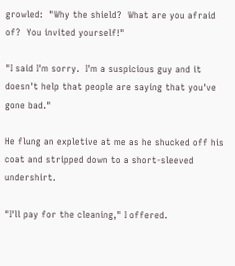growled:  "Why the shield?  What are you afraid of?  You invited yourself!"

"I said I'm sorry.  I'm a suspicious guy and it doesn't help that people are saying that you've gone bad."

He flung an expletive at me as he shucked off his coat and stripped down to a short-sleeved undershirt.

"I'll pay for the cleaning," I offered.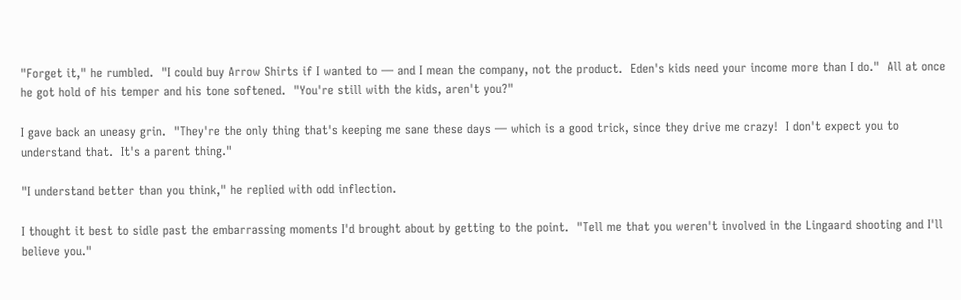"Forget it," he rumbled.  "I could buy Arrow Shirts if I wanted to — and I mean the company, not the product.  Eden's kids need your income more than I do."  All at once he got hold of his temper and his tone softened.  "You're still with the kids, aren't you?"

I gave back an uneasy grin.  "They're the only thing that's keeping me sane these days — which is a good trick, since they drive me crazy!  I don't expect you to understand that.  It's a parent thing."

"I understand better than you think," he replied with odd inflection.

I thought it best to sidle past the embarrassing moments I'd brought about by getting to the point.  "Tell me that you weren't involved in the Lingaard shooting and I'll believe you."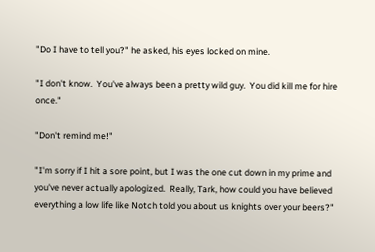"Do I have to tell you?" he asked, his eyes locked on mine.

"I don't know.  You've always been a pretty wild guy.  You did kill me for hire once."

"Don't remind me!"

"I'm sorry if I hit a sore point, but I was the one cut down in my prime and you've never actually apologized.  Really, Tark, how could you have believed everything a low life like Notch told you about us knights over your beers?"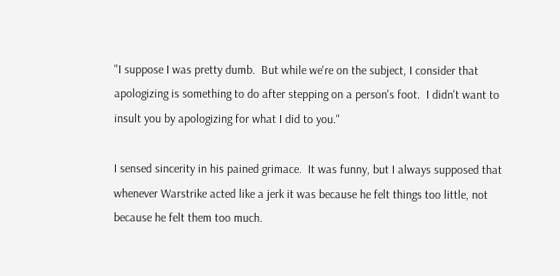"I suppose I was pretty dumb.  But while we're on the subject, I consider that apologizing is something to do after stepping on a person's foot.  I didn't want to insult you by apologizing for what I did to you."

I sensed sincerity in his pained grimace.  It was funny, but I always supposed that whenever Warstrike acted like a jerk it was because he felt things too little, not because he felt them too much.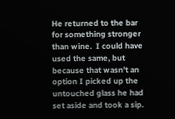He returned to the bar for something stronger than wine.  I could have used the same, but because that wasn't an option I picked up the untouched glass he had set aside and took a sip.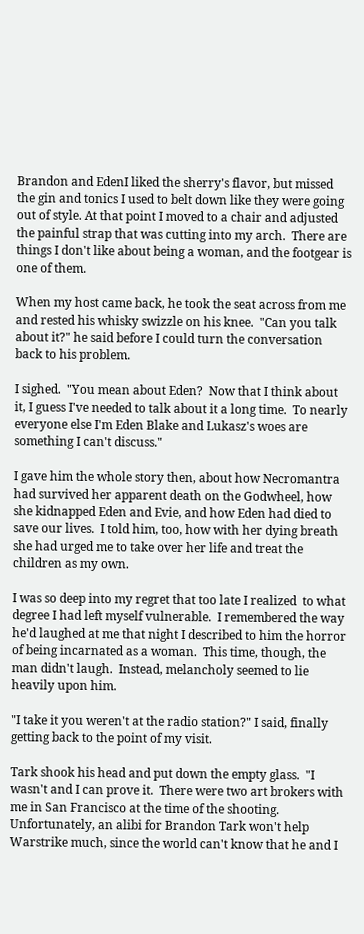Brandon and EdenI liked the sherry's flavor, but missed the gin and tonics I used to belt down like they were going out of style. At that point I moved to a chair and adjusted the painful strap that was cutting into my arch.  There are things I don't like about being a woman, and the footgear is one of them.

When my host came back, he took the seat across from me and rested his whisky swizzle on his knee.  "Can you talk about it?" he said before I could turn the conversation back to his problem.

I sighed.  "You mean about Eden?  Now that I think about it, I guess I've needed to talk about it a long time.  To nearly everyone else I'm Eden Blake and Lukasz's woes are something I can't discuss."

I gave him the whole story then, about how Necromantra had survived her apparent death on the Godwheel, how she kidnapped Eden and Evie, and how Eden had died to save our lives.  I told him, too, how with her dying breath she had urged me to take over her life and treat the children as my own.

I was so deep into my regret that too late I realized  to what degree I had left myself vulnerable.  I remembered the way he'd laughed at me that night I described to him the horror of being incarnated as a woman.  This time, though, the man didn't laugh.  Instead, melancholy seemed to lie heavily upon him.

"I take it you weren't at the radio station?" I said, finally getting back to the point of my visit.

Tark shook his head and put down the empty glass.  "I wasn't and I can prove it.  There were two art brokers with me in San Francisco at the time of the shooting.  Unfortunately, an alibi for Brandon Tark won't help Warstrike much, since the world can't know that he and I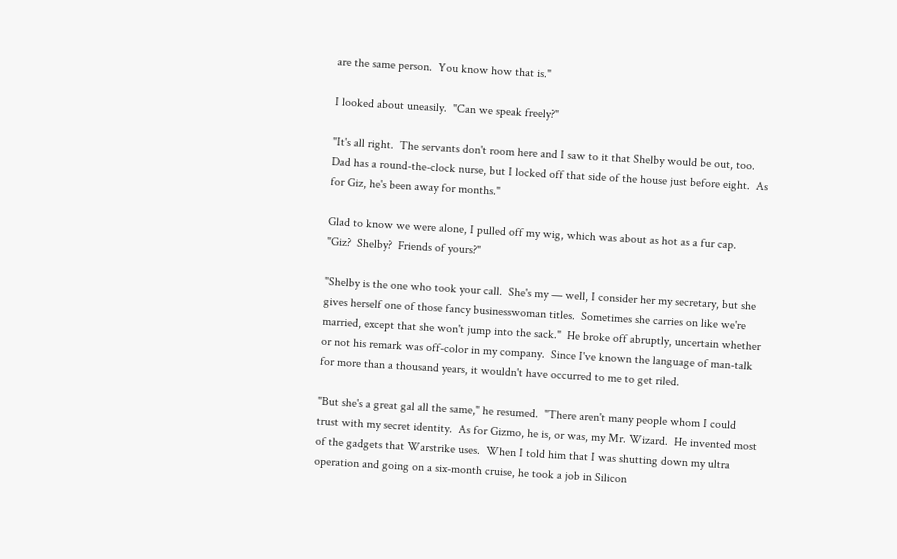are the same person.  You know how that is."

I looked about uneasily.  "Can we speak freely?"

"It's all right.  The servants don't room here and I saw to it that Shelby would be out, too.  Dad has a round-the-clock nurse, but I locked off that side of the house just before eight.  As for Giz, he's been away for months."

Glad to know we were alone, I pulled off my wig, which was about as hot as a fur cap.   "Giz?  Shelby?  Friends of yours?"

"Shelby is the one who took your call.  She's my — well, I consider her my secretary, but she gives herself one of those fancy businesswoman titles.  Sometimes she carries on like we're married, except that she won't jump into the sack."  He broke off abruptly, uncertain whether or not his remark was off-color in my company.  Since I've known the language of man-talk for more than a thousand years, it wouldn't have occurred to me to get riled.

"But she's a great gal all the same," he resumed.  "There aren't many people whom I could trust with my secret identity.  As for Gizmo, he is, or was, my Mr. Wizard.  He invented most of the gadgets that Warstrike uses.  When I told him that I was shutting down my ultra operation and going on a six-month cruise, he took a job in Silicon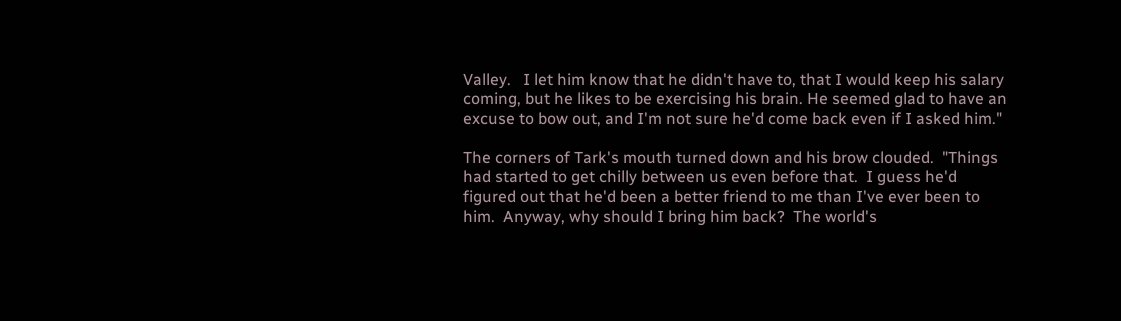Valley.   I let him know that he didn't have to, that I would keep his salary coming, but he likes to be exercising his brain. He seemed glad to have an excuse to bow out, and I'm not sure he'd come back even if I asked him."

The corners of Tark's mouth turned down and his brow clouded.  "Things had started to get chilly between us even before that.  I guess he'd figured out that he'd been a better friend to me than I've ever been to him.  Anyway, why should I bring him back?  The world's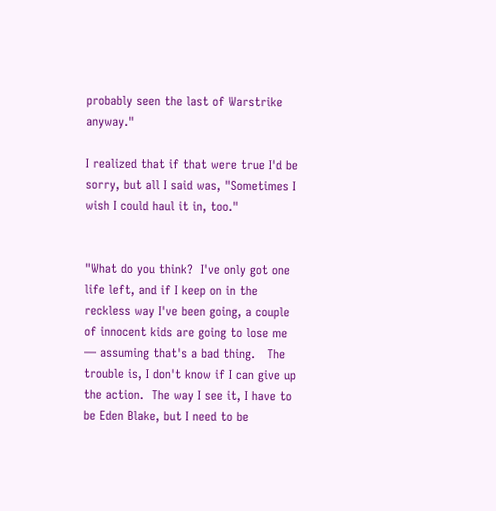probably seen the last of Warstrike anyway."

I realized that if that were true I'd be sorry, but all I said was, "Sometimes I wish I could haul it in, too."


"What do you think?  I've only got one life left, and if I keep on in the reckless way I've been going, a couple of innocent kids are going to lose me — assuming that's a bad thing.   The trouble is, I don't know if I can give up the action.  The way I see it, I have to be Eden Blake, but I need to be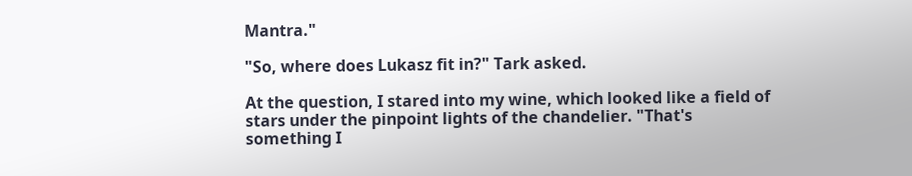Mantra."

"So, where does Lukasz fit in?" Tark asked.

At the question, I stared into my wine, which looked like a field of stars under the pinpoint lights of the chandelier. "That's something I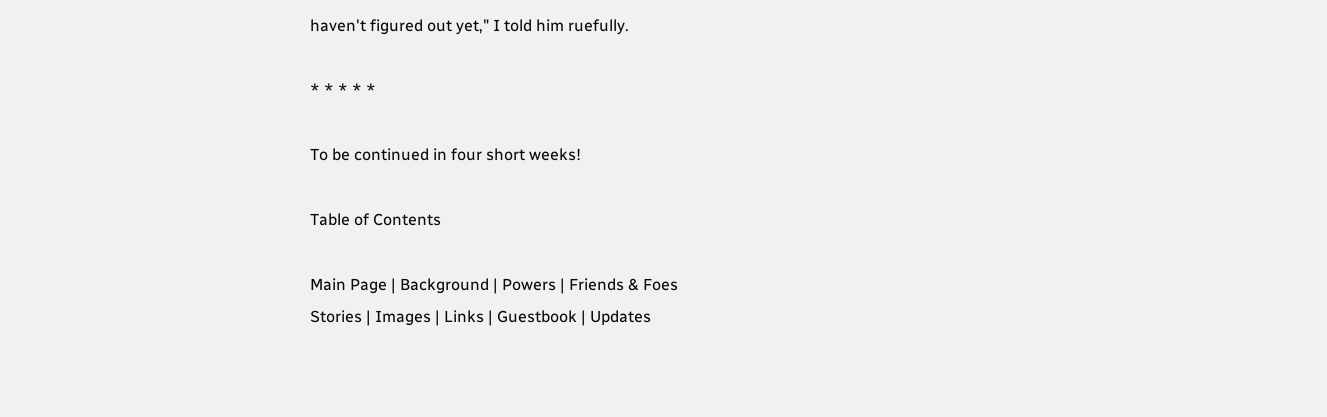haven't figured out yet," I told him ruefully.

* * * * *

To be continued in four short weeks!

Table of Contents

Main Page | Background | Powers | Friends & Foes
Stories | Images | Links | Guestbook | Updates